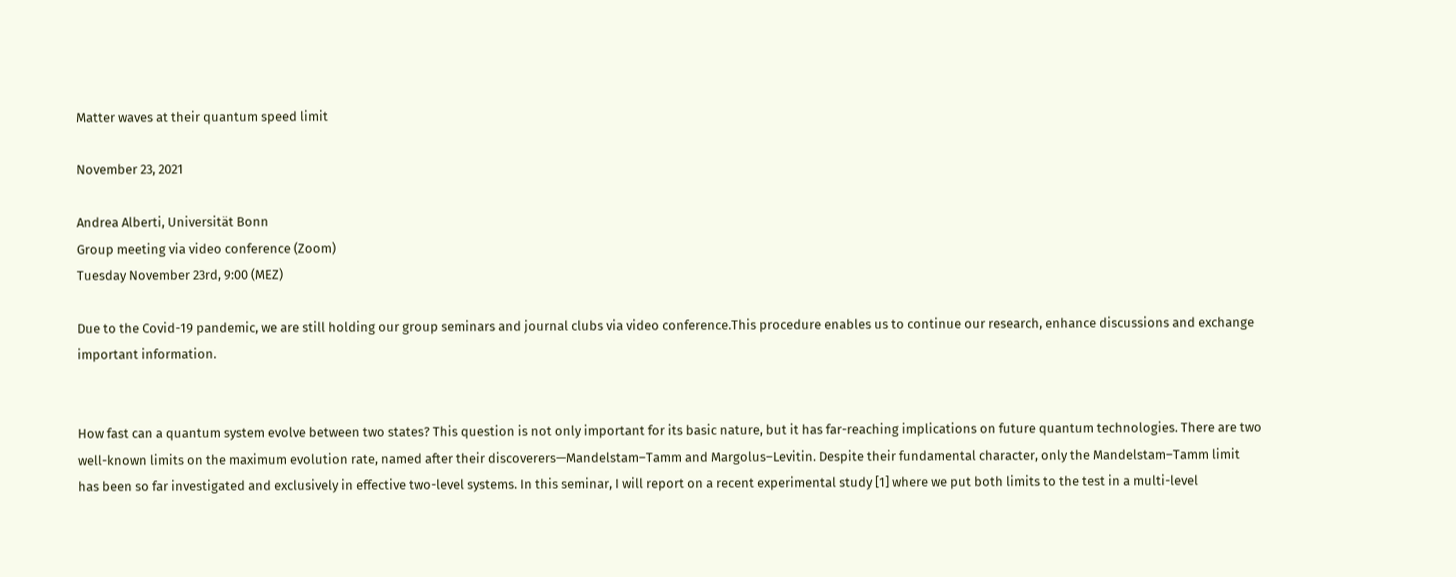Matter waves at their quantum speed limit

November 23, 2021

Andrea Alberti, Universität Bonn
Group meeting via video conference (Zoom)
Tuesday November 23rd, 9:00 (MEZ)

Due to the Covid-19 pandemic, we are still holding our group seminars and journal clubs via video conference.This procedure enables us to continue our research, enhance discussions and exchange important information.


How fast can a quantum system evolve between two states? This question is not only important for its basic nature, but it has far-reaching implications on future quantum technologies. There are two well-known limits on the maximum evolution rate, named after their discoverers—Mandelstam–Tamm and Margolus–Levitin. Despite their fundamental character, only the Mandelstam–Tamm limit has been so far investigated and exclusively in effective two-level systems. In this seminar, I will report on a recent experimental study [1] where we put both limits to the test in a multi-level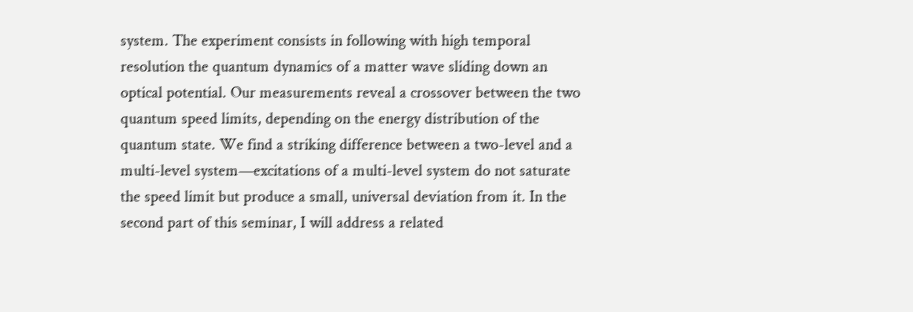system. The experiment consists in following with high temporal resolution the quantum dynamics of a matter wave sliding down an optical potential. Our measurements reveal a crossover between the two quantum speed limits, depending on the energy distribution of the quantum state. We find a striking difference between a two-level and a multi-level system—excitations of a multi-level system do not saturate the speed limit but produce a small, universal deviation from it. In the second part of this seminar, I will address a related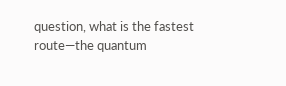question, what is the fastest route—the quantum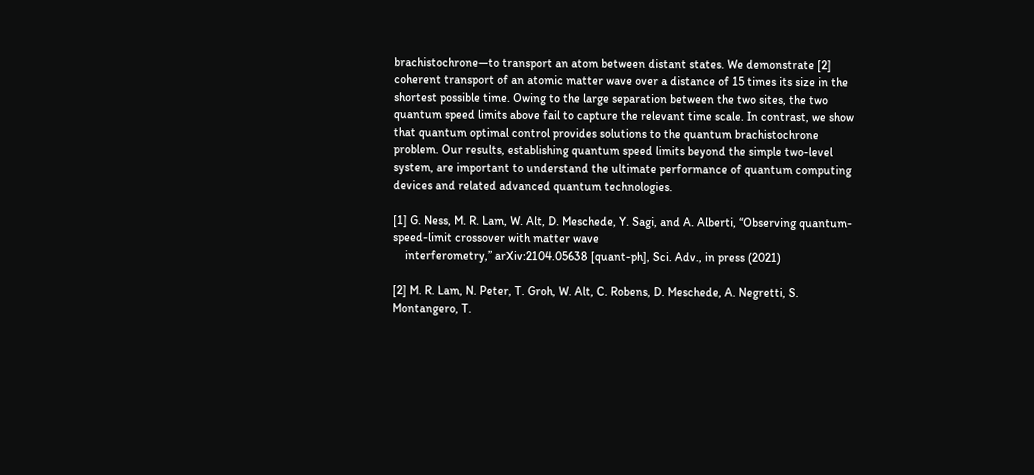brachistochrone—to transport an atom between distant states. We demonstrate [2] coherent transport of an atomic matter wave over a distance of 15 times its size in the shortest possible time. Owing to the large separation between the two sites, the two quantum speed limits above fail to capture the relevant time scale. In contrast, we show that quantum optimal control provides solutions to the quantum brachistochrone problem. Our results, establishing quantum speed limits beyond the simple two-level system, are important to understand the ultimate performance of quantum computing devices and related advanced quantum technologies.

[1] G. Ness, M. R. Lam, W. Alt, D. Meschede, Y. Sagi, and A. Alberti, “Observing quantum-speed-limit crossover with matter wave
    interferometry,” arXiv:2104.05638 [quant-ph], Sci. Adv., in press (2021)

[2] M. R. Lam, N. Peter, T. Groh, W. Alt, C. Robens, D. Meschede, A. Negretti, S. Montangero, T.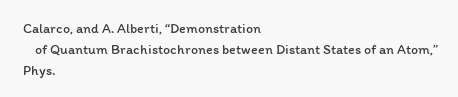Calarco, and A. Alberti, “Demonstration
    of Quantum Brachistochrones between Distant States of an Atom,” Phys.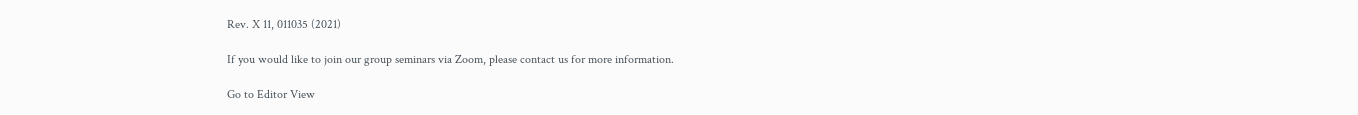Rev. X 11, 011035 (2021)

If you would like to join our group seminars via Zoom, please contact us for more information.

Go to Editor View